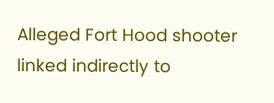Alleged Fort Hood shooter linked indirectly to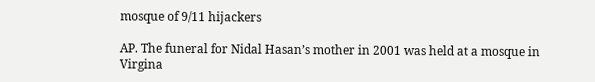mosque of 9/11 hijackers

AP. The funeral for Nidal Hasan’s mother in 2001 was held at a mosque in Virgina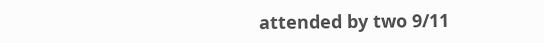attended by two 9/11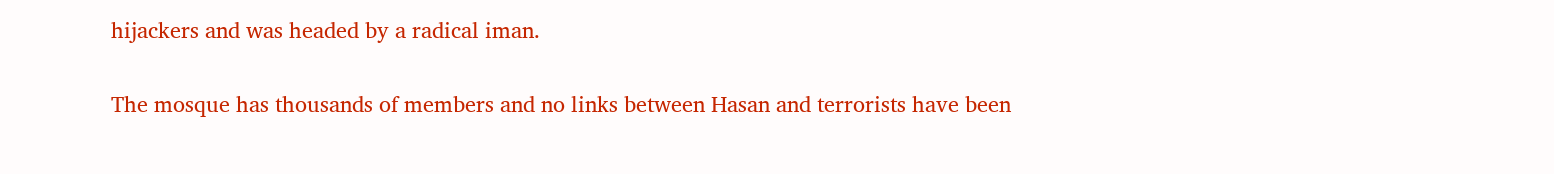hijackers and was headed by a radical iman.

The mosque has thousands of members and no links between Hasan and terrorists have been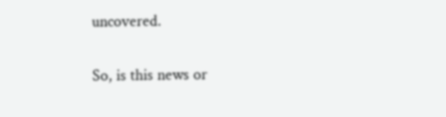uncovered.

So, is this news or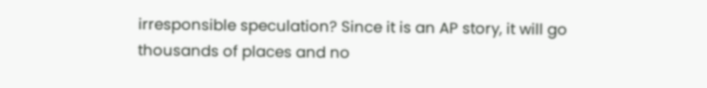irresponsible speculation? Since it is an AP story, it will go thousands of places and no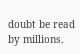doubt be read by millions.